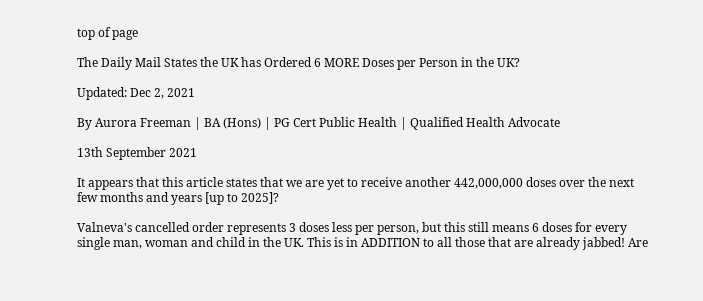top of page

The Daily Mail States the UK has Ordered 6 MORE Doses per Person in the UK?

Updated: Dec 2, 2021

By Aurora Freeman | BA (Hons) | PG Cert Public Health | Qualified Health Advocate

13th September 2021

It appears that this article states that we are yet to receive another 442,000,000 doses over the next few months and years [up to 2025]?

Valneva's cancelled order represents 3 doses less per person, but this still means 6 doses for every single man, woman and child in the UK. This is in ADDITION to all those that are already jabbed! Are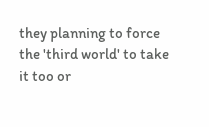they planning to force the 'third world' to take it too or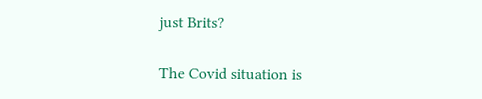just Brits?

The Covid situation is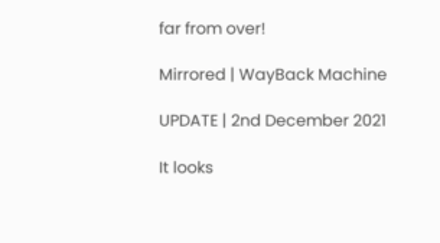far from over!

Mirrored | WayBack Machine

UPDATE | 2nd December 2021

It looks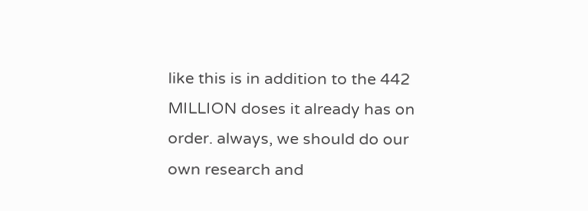like this is in addition to the 442 MILLION doses it already has on order. always, we should do our own research and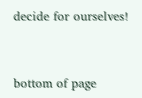decide for ourselves!


bottom of page